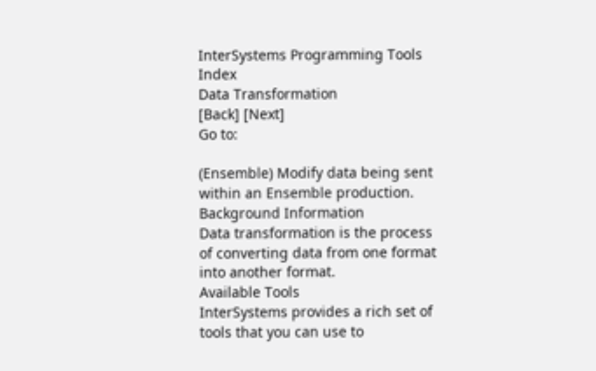InterSystems Programming Tools Index
Data Transformation
[Back] [Next]
Go to:

(Ensemble) Modify data being sent within an Ensemble production.
Background Information
Data transformation is the process of converting data from one format into another format.
Available Tools
InterSystems provides a rich set of tools that you can use to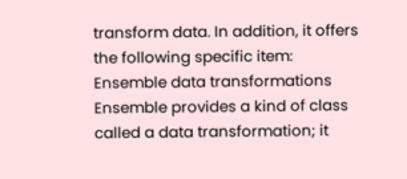transform data. In addition, it offers the following specific item:
Ensemble data transformations
Ensemble provides a kind of class called a data transformation; it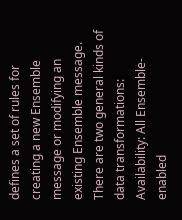defines a set of rules for creating a new Ensemble message or modifying an existing Ensemble message. There are two general kinds of data transformations:
Availability: All Ensemble-enabled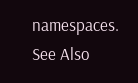namespaces.
See Also